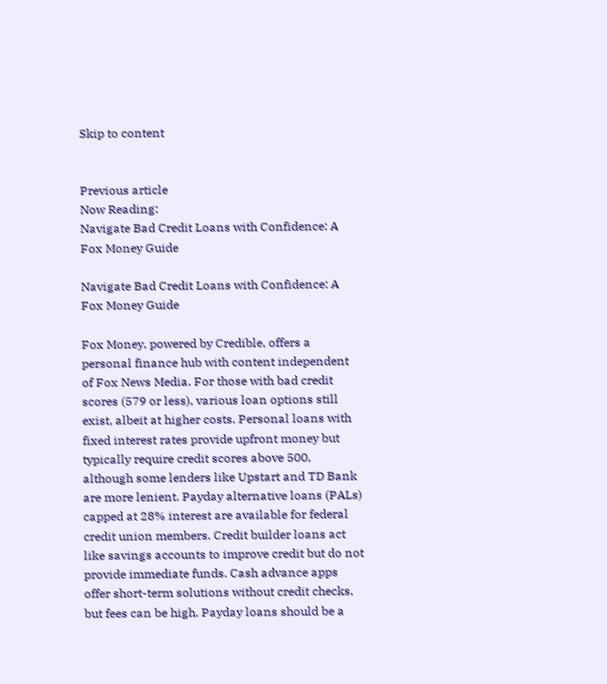Skip to content


Previous article
Now Reading:
Navigate Bad Credit Loans with Confidence: A Fox Money Guide

Navigate Bad Credit Loans with Confidence: A Fox Money Guide

Fox Money, powered by Credible, offers a personal finance hub with content independent of Fox News Media. For those with bad credit scores (579 or less), various loan options still exist, albeit at higher costs. Personal loans with fixed interest rates provide upfront money but typically require credit scores above 500, although some lenders like Upstart and TD Bank are more lenient. Payday alternative loans (PALs) capped at 28% interest are available for federal credit union members. Credit builder loans act like savings accounts to improve credit but do not provide immediate funds. Cash advance apps offer short-term solutions without credit checks, but fees can be high. Payday loans should be a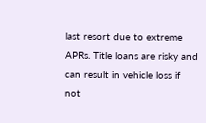last resort due to extreme APRs. Title loans are risky and can result in vehicle loss if not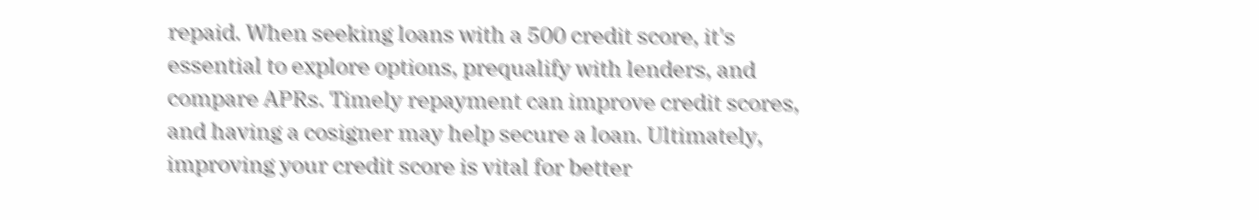repaid. When seeking loans with a 500 credit score, it's essential to explore options, prequalify with lenders, and compare APRs. Timely repayment can improve credit scores, and having a cosigner may help secure a loan. Ultimately, improving your credit score is vital for better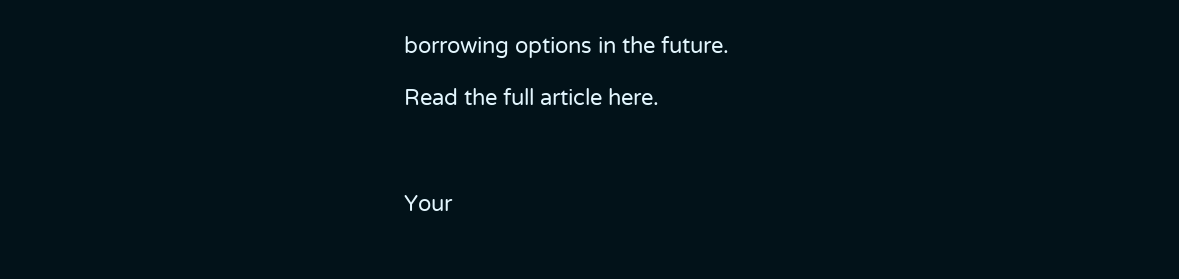borrowing options in the future.

Read the full article here.



Your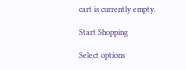cart is currently empty.

Start Shopping

Select options